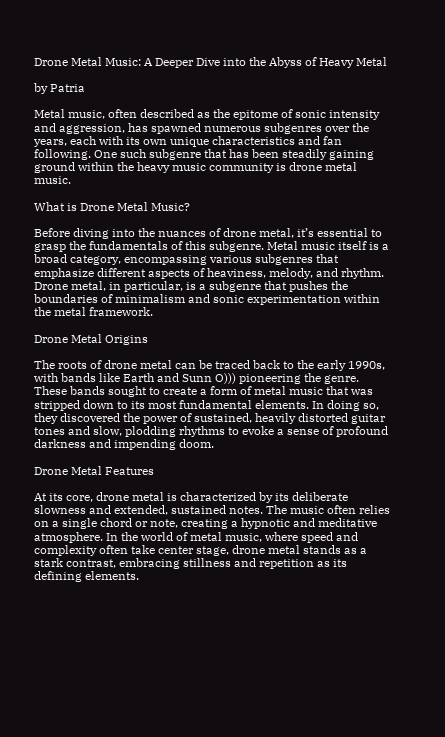Drone Metal Music: A Deeper Dive into the Abyss of Heavy Metal

by Patria

Metal music, often described as the epitome of sonic intensity and aggression, has spawned numerous subgenres over the years, each with its own unique characteristics and fan following. One such subgenre that has been steadily gaining ground within the heavy music community is drone metal music.

What is Drone Metal Music?

Before diving into the nuances of drone metal, it’s essential to grasp the fundamentals of this subgenre. Metal music itself is a broad category, encompassing various subgenres that emphasize different aspects of heaviness, melody, and rhythm. Drone metal, in particular, is a subgenre that pushes the boundaries of minimalism and sonic experimentation within the metal framework.

Drone Metal Origins

The roots of drone metal can be traced back to the early 1990s, with bands like Earth and Sunn O))) pioneering the genre. These bands sought to create a form of metal music that was stripped down to its most fundamental elements. In doing so, they discovered the power of sustained, heavily distorted guitar tones and slow, plodding rhythms to evoke a sense of profound darkness and impending doom.

Drone Metal Features

At its core, drone metal is characterized by its deliberate slowness and extended, sustained notes. The music often relies on a single chord or note, creating a hypnotic and meditative atmosphere. In the world of metal music, where speed and complexity often take center stage, drone metal stands as a stark contrast, embracing stillness and repetition as its defining elements.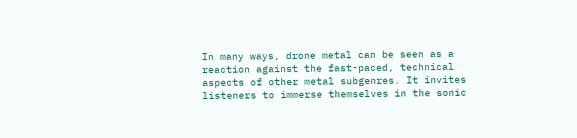In many ways, drone metal can be seen as a reaction against the fast-paced, technical aspects of other metal subgenres. It invites listeners to immerse themselves in the sonic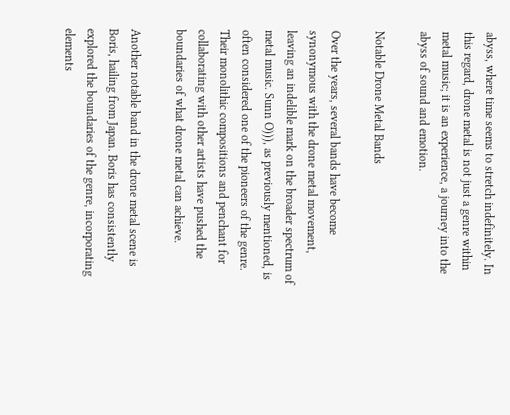abyss, where time seems to stretch indefinitely. In this regard, drone metal is not just a genre within metal music; it is an experience, a journey into the abyss of sound and emotion.

Notable Drone Metal Bands

Over the years, several bands have become synonymous with the drone metal movement, leaving an indelible mark on the broader spectrum of metal music. Sunn O))), as previously mentioned, is often considered one of the pioneers of the genre. Their monolithic compositions and penchant for collaborating with other artists have pushed the boundaries of what drone metal can achieve.

Another notable band in the drone metal scene is Boris, hailing from Japan. Boris has consistently explored the boundaries of the genre, incorporating elements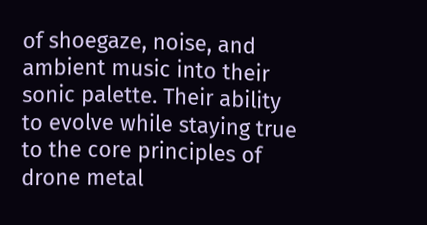of shoegaze, noise, and ambient music into their sonic palette. Their ability to evolve while staying true to the core principles of drone metal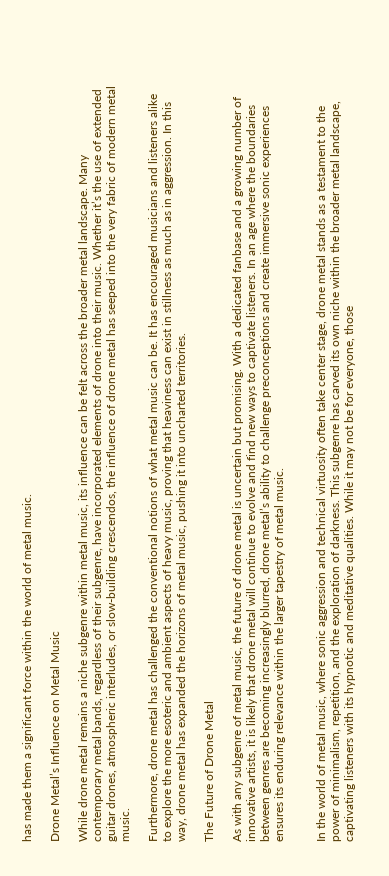has made them a significant force within the world of metal music.

Drone Metal’s Influence on Metal Music

While drone metal remains a niche subgenre within metal music, its influence can be felt across the broader metal landscape. Many contemporary metal bands, regardless of their subgenre, have incorporated elements of drone into their music. Whether it’s the use of extended guitar drones, atmospheric interludes, or slow-building crescendos, the influence of drone metal has seeped into the very fabric of modern metal music.

Furthermore, drone metal has challenged the conventional notions of what metal music can be. It has encouraged musicians and listeners alike to explore the more esoteric and ambient aspects of heavy music, proving that heaviness can exist in stillness as much as in aggression. In this way, drone metal has expanded the horizons of metal music, pushing it into uncharted territories.

The Future of Drone Metal

As with any subgenre of metal music, the future of drone metal is uncertain but promising. With a dedicated fanbase and a growing number of innovative artists, it is likely that drone metal will continue to evolve and find new ways to captivate listeners. In an age where the boundaries between genres are becoming increasingly blurred, drone metal’s ability to challenge preconceptions and create immersive sonic experiences ensures its enduring relevance within the larger tapestry of metal music.


In the world of metal music, where sonic aggression and technical virtuosity often take center stage, drone metal stands as a testament to the power of minimalism, repetition, and the exploration of darkness. This subgenre has carved its own niche within the broader metal landscape, captivating listeners with its hypnotic and meditative qualities. While it may not be for everyone, those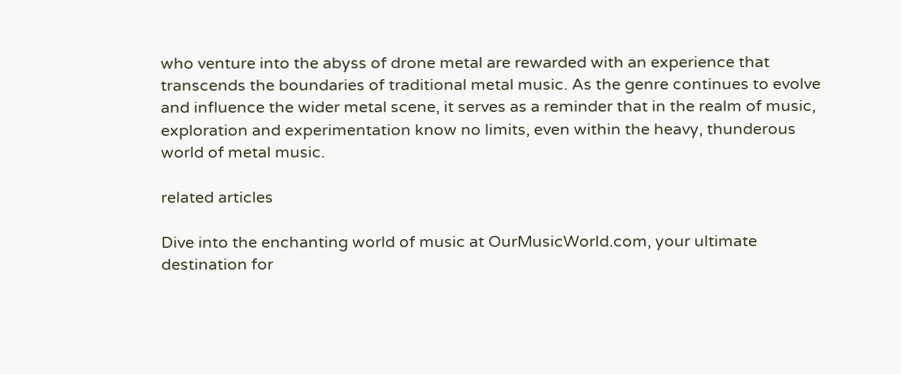who venture into the abyss of drone metal are rewarded with an experience that transcends the boundaries of traditional metal music. As the genre continues to evolve and influence the wider metal scene, it serves as a reminder that in the realm of music, exploration and experimentation know no limits, even within the heavy, thunderous world of metal music.

related articles

Dive into the enchanting world of music at OurMusicWorld.com, your ultimate destination for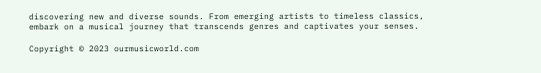discovering new and diverse sounds. From emerging artists to timeless classics, embark on a musical journey that transcends genres and captivates your senses.

Copyright © 2023 ourmusicworld.com